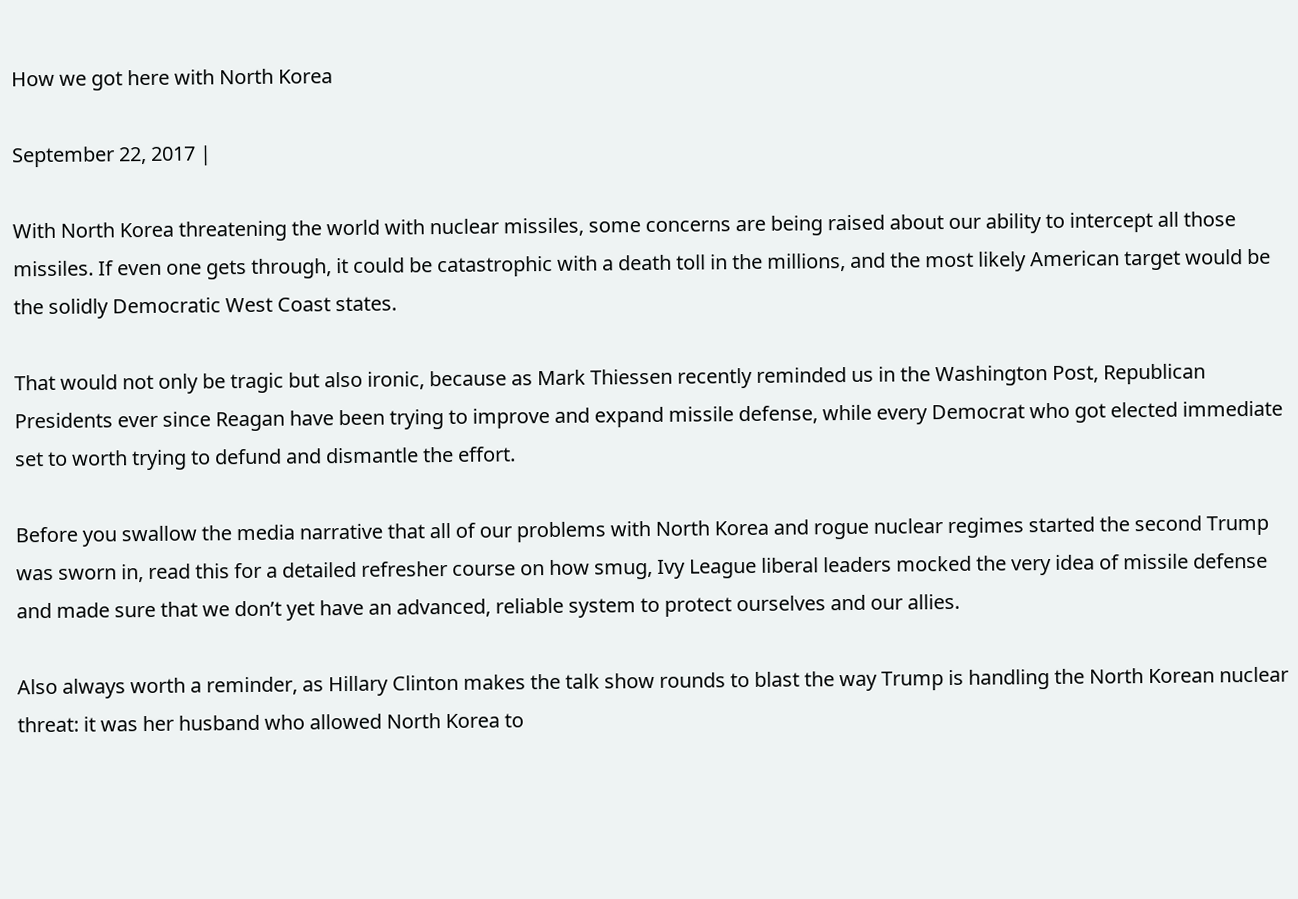How we got here with North Korea

September 22, 2017 |

With North Korea threatening the world with nuclear missiles, some concerns are being raised about our ability to intercept all those missiles. If even one gets through, it could be catastrophic with a death toll in the millions, and the most likely American target would be the solidly Democratic West Coast states.

That would not only be tragic but also ironic, because as Mark Thiessen recently reminded us in the Washington Post, Republican Presidents ever since Reagan have been trying to improve and expand missile defense, while every Democrat who got elected immediate set to worth trying to defund and dismantle the effort.

Before you swallow the media narrative that all of our problems with North Korea and rogue nuclear regimes started the second Trump was sworn in, read this for a detailed refresher course on how smug, Ivy League liberal leaders mocked the very idea of missile defense and made sure that we don’t yet have an advanced, reliable system to protect ourselves and our allies.

Also always worth a reminder, as Hillary Clinton makes the talk show rounds to blast the way Trump is handling the North Korean nuclear threat: it was her husband who allowed North Korea to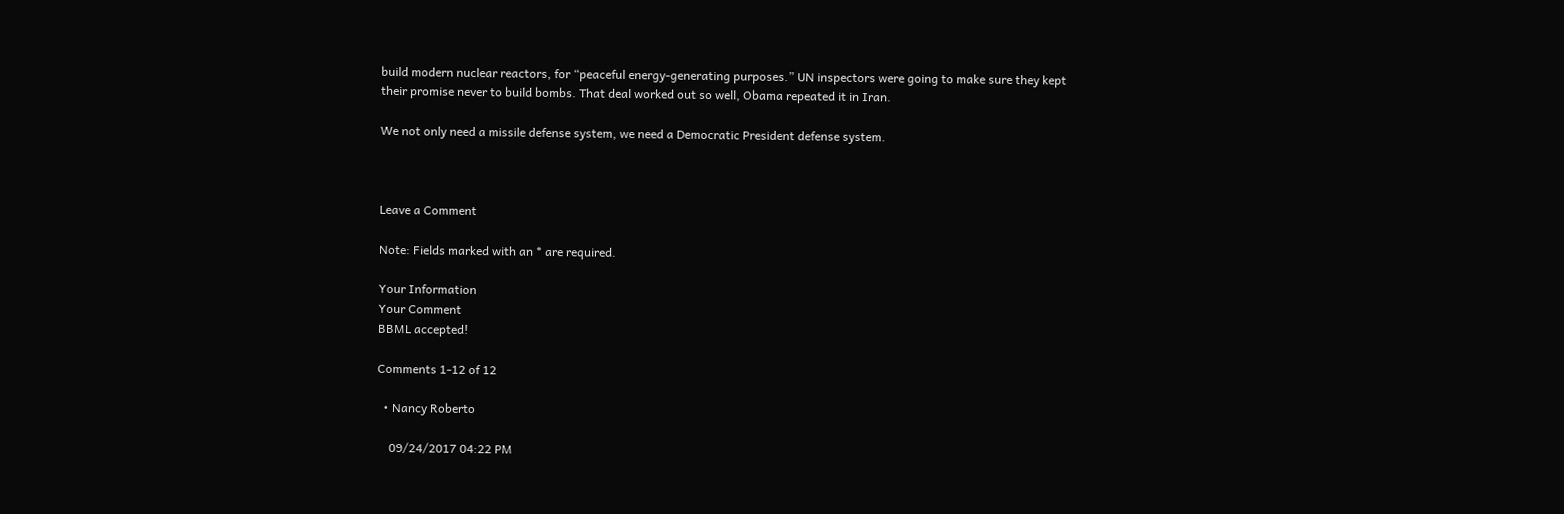build modern nuclear reactors, for “peaceful energy-generating purposes.” UN inspectors were going to make sure they kept their promise never to build bombs. That deal worked out so well, Obama repeated it in Iran.

We not only need a missile defense system, we need a Democratic President defense system.



Leave a Comment

Note: Fields marked with an * are required.

Your Information
Your Comment
BBML accepted!

Comments 1-12 of 12

  • Nancy Roberto

    09/24/2017 04:22 PM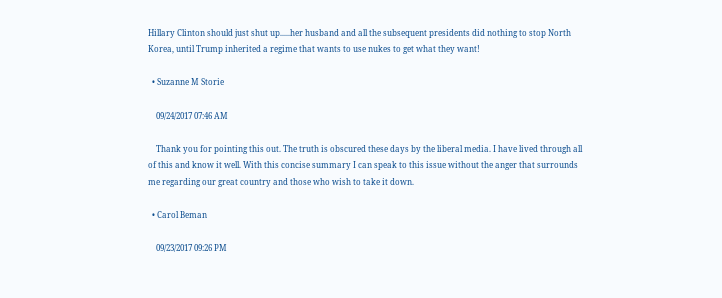Hillary Clinton should just shut up.....her husband and all the subsequent presidents did nothing to stop North Korea, until Trump inherited a regime that wants to use nukes to get what they want!

  • Suzanne M Storie

    09/24/2017 07:46 AM

    Thank you for pointing this out. The truth is obscured these days by the liberal media. I have lived through all of this and know it well. With this concise summary I can speak to this issue without the anger that surrounds me regarding our great country and those who wish to take it down.

  • Carol Beman

    09/23/2017 09:26 PM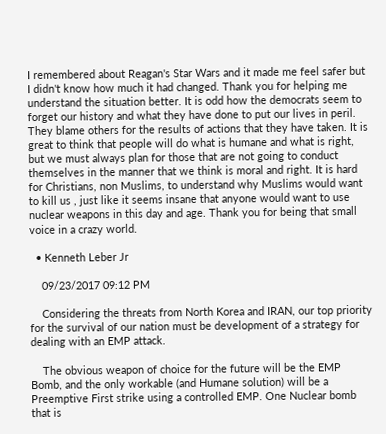I remembered about Reagan's Star Wars and it made me feel safer but I didn't know how much it had changed. Thank you for helping me understand the situation better. It is odd how the democrats seem to forget our history and what they have done to put our lives in peril. They blame others for the results of actions that they have taken. It is great to think that people will do what is humane and what is right, but we must always plan for those that are not going to conduct themselves in the manner that we think is moral and right. It is hard for Christians, non Muslims, to understand why Muslims would want to kill us , just like it seems insane that anyone would want to use nuclear weapons in this day and age. Thank you for being that small voice in a crazy world.

  • Kenneth Leber Jr

    09/23/2017 09:12 PM

    Considering the threats from North Korea and IRAN, our top priority for the survival of our nation must be development of a strategy for dealing with an EMP attack.

    The obvious weapon of choice for the future will be the EMP Bomb, and the only workable (and Humane solution) will be a Preemptive First strike using a controlled EMP. One Nuclear bomb that is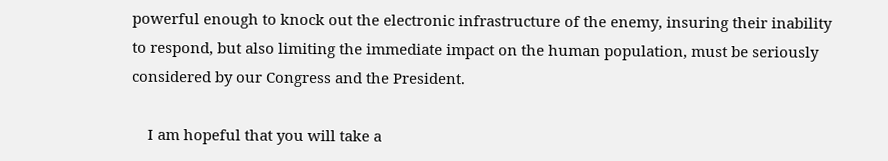powerful enough to knock out the electronic infrastructure of the enemy, insuring their inability to respond, but also limiting the immediate impact on the human population, must be seriously considered by our Congress and the President.

    I am hopeful that you will take a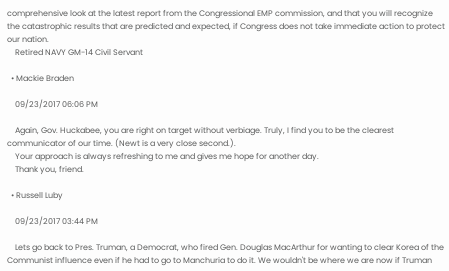comprehensive look at the latest report from the Congressional EMP commission, and that you will recognize the catastrophic results that are predicted and expected, if Congress does not take immediate action to protect our nation.
    Retired NAVY GM-14 Civil Servant

  • Mackie Braden

    09/23/2017 06:06 PM

    Again, Gov. Huckabee, you are right on target without verbiage. Truly, I find you to be the clearest communicator of our time. (Newt is a very close second.).
    Your approach is always refreshing to me and gives me hope for another day.
    Thank you, friend.

  • Russell Luby

    09/23/2017 03:44 PM

    Lets go back to Pres. Truman, a Democrat, who fired Gen. Douglas MacArthur for wanting to clear Korea of the Communist influence even if he had to go to Manchuria to do it. We wouldn't be where we are now if Truman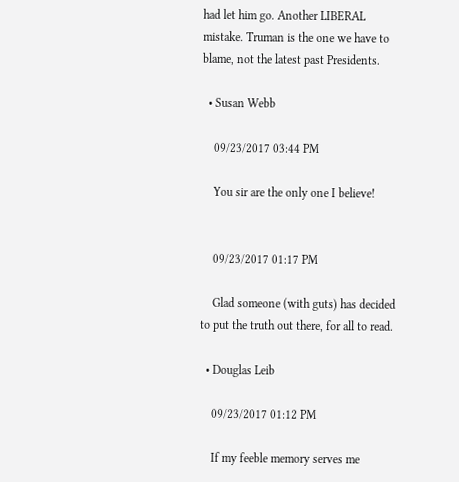had let him go. Another LIBERAL mistake. Truman is the one we have to blame, not the latest past Presidents.

  • Susan Webb

    09/23/2017 03:44 PM

    You sir are the only one I believe!


    09/23/2017 01:17 PM

    Glad someone (with guts) has decided to put the truth out there, for all to read.

  • Douglas Leib

    09/23/2017 01:12 PM

    If my feeble memory serves me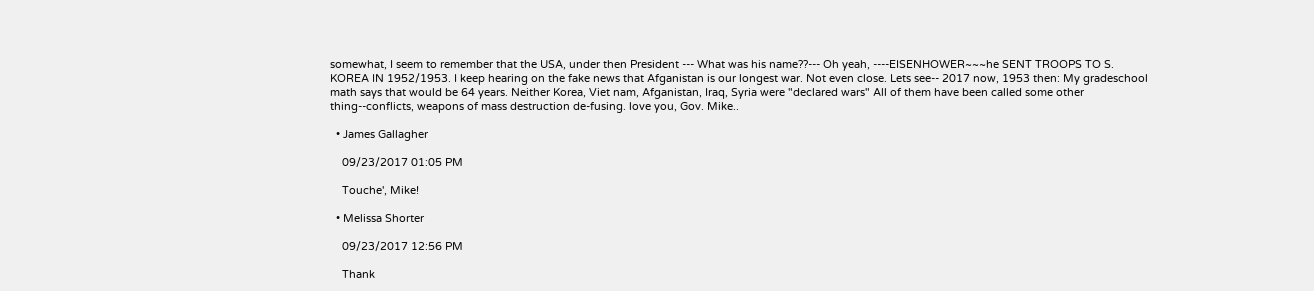somewhat, I seem to remember that the USA, under then President --- What was his name??--- Oh yeah, ----EISENHOWER~~~he SENT TROOPS TO S. KOREA IN 1952/1953. I keep hearing on the fake news that Afganistan is our longest war. Not even close. Lets see-- 2017 now, 1953 then: My gradeschool math says that would be 64 years. Neither Korea, Viet nam, Afganistan, Iraq, Syria were "declared wars" All of them have been called some other thing--conflicts, weapons of mass destruction de-fusing. love you, Gov. Mike..

  • James Gallagher

    09/23/2017 01:05 PM

    Touche', Mike!

  • Melissa Shorter

    09/23/2017 12:56 PM

    Thank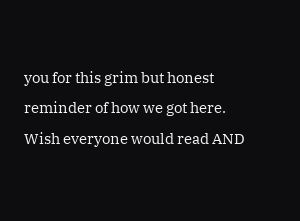you for this grim but honest reminder of how we got here. Wish everyone would read AND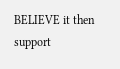BELIEVE it then support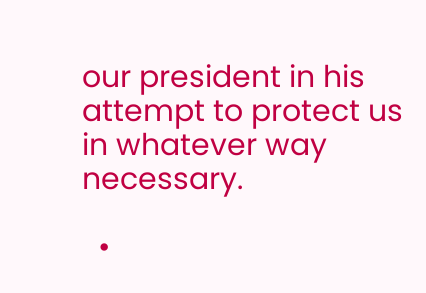our president in his attempt to protect us in whatever way necessary.

  •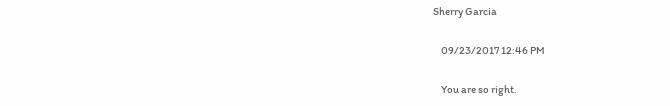Sherry Garcia

    09/23/2017 12:46 PM

    You are so right.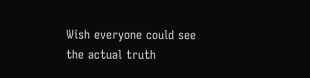Wish everyone could see the actual truth